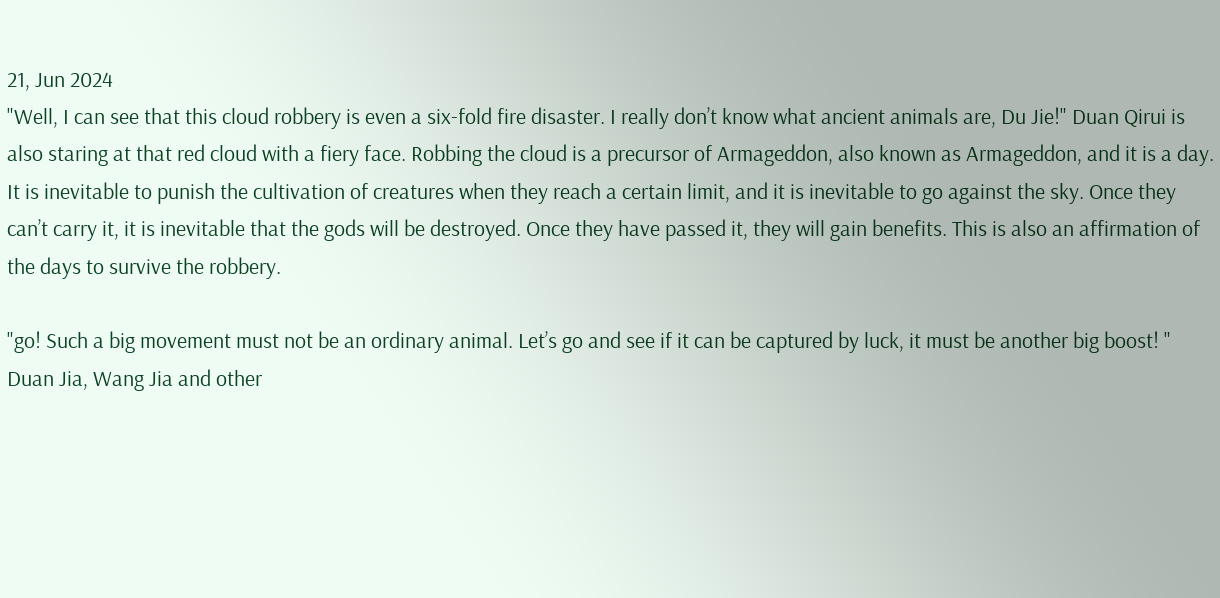21, Jun 2024
"Well, I can see that this cloud robbery is even a six-fold fire disaster. I really don’t know what ancient animals are, Du Jie!" Duan Qirui is also staring at that red cloud with a fiery face. Robbing the cloud is a precursor of Armageddon, also known as Armageddon, and it is a day. It is inevitable to punish the cultivation of creatures when they reach a certain limit, and it is inevitable to go against the sky. Once they can’t carry it, it is inevitable that the gods will be destroyed. Once they have passed it, they will gain benefits. This is also an affirmation of the days to survive the robbery.

"go! Such a big movement must not be an ordinary animal. Let’s go and see if it can be captured by luck, it must be another big boost! " Duan Jia, Wang Jia and other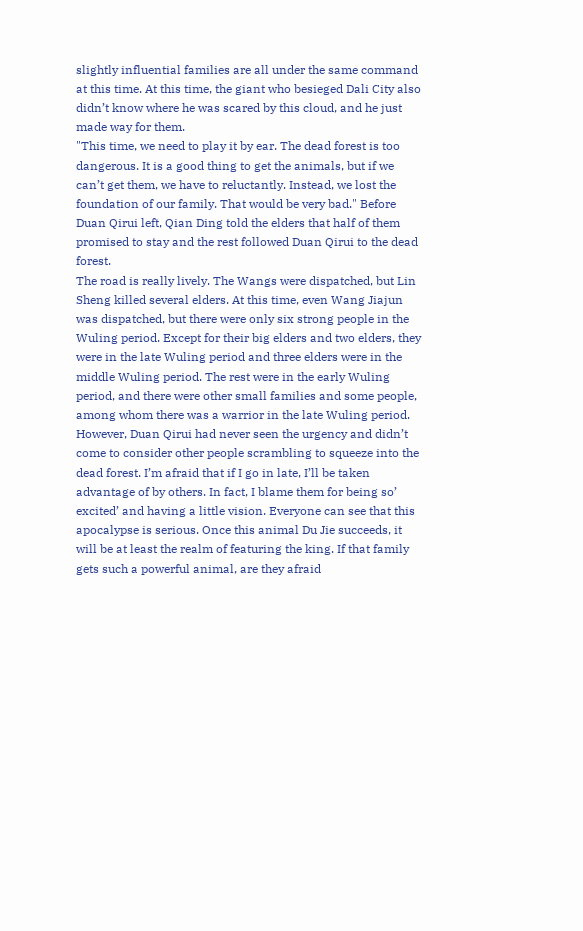slightly influential families are all under the same command at this time. At this time, the giant who besieged Dali City also didn’t know where he was scared by this cloud, and he just made way for them.
"This time, we need to play it by ear. The dead forest is too dangerous. It is a good thing to get the animals, but if we can’t get them, we have to reluctantly. Instead, we lost the foundation of our family. That would be very bad." Before Duan Qirui left, Qian Ding told the elders that half of them promised to stay and the rest followed Duan Qirui to the dead forest.
The road is really lively. The Wangs were dispatched, but Lin Sheng killed several elders. At this time, even Wang Jiajun was dispatched, but there were only six strong people in the Wuling period. Except for their big elders and two elders, they were in the late Wuling period and three elders were in the middle Wuling period. The rest were in the early Wuling period, and there were other small families and some people, among whom there was a warrior in the late Wuling period. However, Duan Qirui had never seen the urgency and didn’t come to consider other people scrambling to squeeze into the dead forest. I’m afraid that if I go in late, I’ll be taken advantage of by others. In fact, I blame them for being so’ excited’ and having a little vision. Everyone can see that this apocalypse is serious. Once this animal Du Jie succeeds, it will be at least the realm of featuring the king. If that family gets such a powerful animal, are they afraid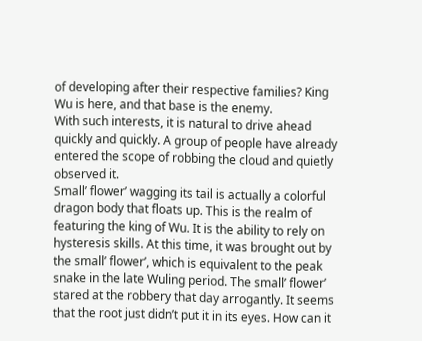of developing after their respective families? King Wu is here, and that base is the enemy.
With such interests, it is natural to drive ahead quickly and quickly. A group of people have already entered the scope of robbing the cloud and quietly observed it.
Small’ flower’ wagging its tail is actually a colorful dragon body that floats up. This is the realm of featuring the king of Wu. It is the ability to rely on hysteresis skills. At this time, it was brought out by the small’ flower’, which is equivalent to the peak snake in the late Wuling period. The small’ flower’ stared at the robbery that day arrogantly. It seems that the root just didn’t put it in its eyes. How can it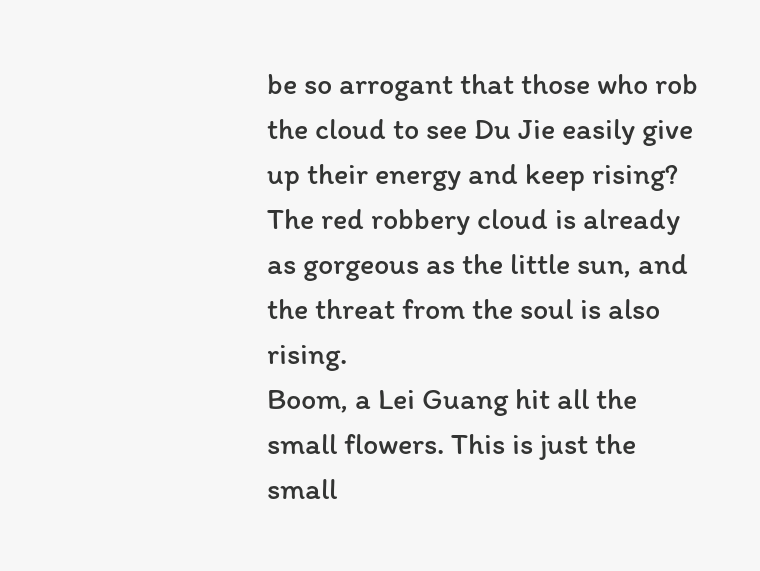be so arrogant that those who rob the cloud to see Du Jie easily give up their energy and keep rising? The red robbery cloud is already as gorgeous as the little sun, and the threat from the soul is also rising.
Boom, a Lei Guang hit all the small flowers. This is just the small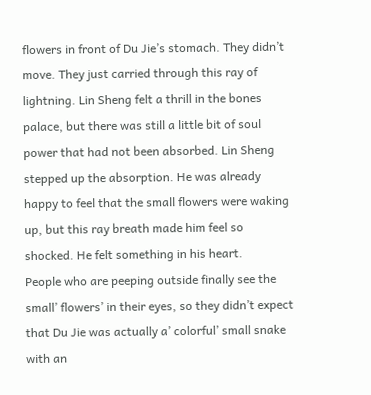flowers in front of Du Jie’s stomach. They didn’t move. They just carried through this ray of lightning. Lin Sheng felt a thrill in the bones palace, but there was still a little bit of soul power that had not been absorbed. Lin Sheng stepped up the absorption. He was already happy to feel that the small flowers were waking up, but this ray breath made him feel so shocked. He felt something in his heart.
People who are peeping outside finally see the small’ flowers’ in their eyes, so they didn’t expect that Du Jie was actually a’ colorful’ small snake with an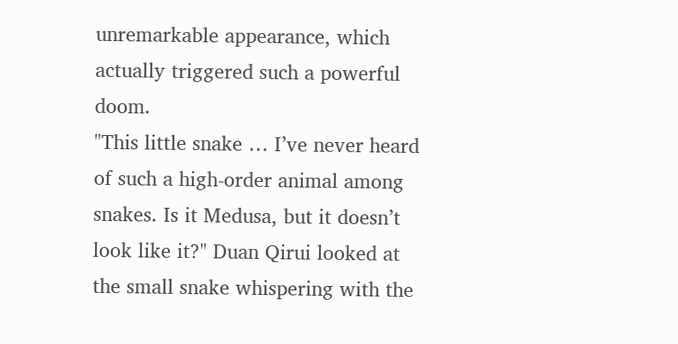unremarkable appearance, which actually triggered such a powerful doom.
"This little snake … I’ve never heard of such a high-order animal among snakes. Is it Medusa, but it doesn’t look like it?" Duan Qirui looked at the small snake whispering with the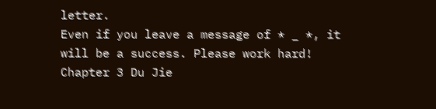letter.
Even if you leave a message of * _ *, it will be a success. Please work hard!
Chapter 3 Du Jie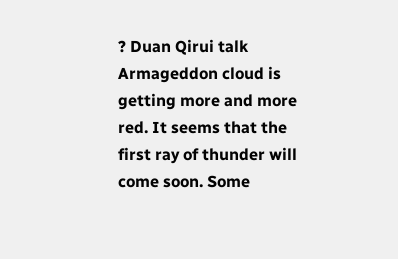? Duan Qirui talk Armageddon cloud is getting more and more red. It seems that the first ray of thunder will come soon. Some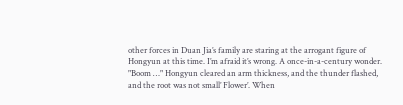other forces in Duan Jia’s family are staring at the arrogant figure of Hongyun at this time. I’m afraid it’s wrong. A once-in-a-century wonder.
"Boom …" Hongyun cleared an arm thickness, and the thunder flashed, and the root was not small’ Flower’. When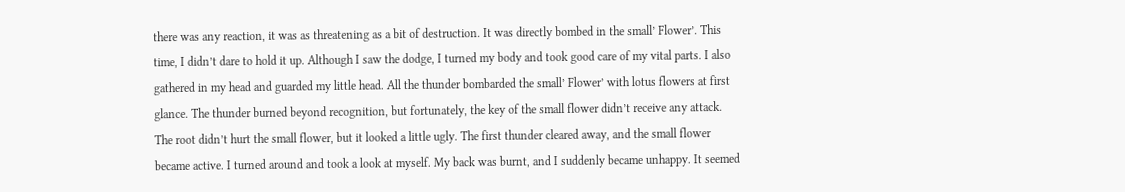there was any reaction, it was as threatening as a bit of destruction. It was directly bombed in the small’ Flower’. This time, I didn’t dare to hold it up. Although I saw the dodge, I turned my body and took good care of my vital parts. I also gathered in my head and guarded my little head. All the thunder bombarded the small’ Flower’ with lotus flowers at first glance. The thunder burned beyond recognition, but fortunately, the key of the small flower didn’t receive any attack. The root didn’t hurt the small flower, but it looked a little ugly. The first thunder cleared away, and the small flower became active. I turned around and took a look at myself. My back was burnt, and I suddenly became unhappy. It seemed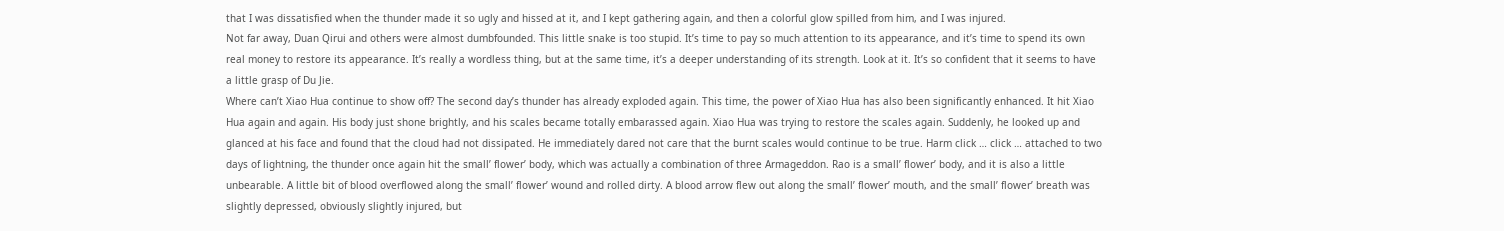that I was dissatisfied when the thunder made it so ugly and hissed at it, and I kept gathering again, and then a colorful glow spilled from him, and I was injured.
Not far away, Duan Qirui and others were almost dumbfounded. This little snake is too stupid. It’s time to pay so much attention to its appearance, and it’s time to spend its own real money to restore its appearance. It’s really a wordless thing, but at the same time, it’s a deeper understanding of its strength. Look at it. It’s so confident that it seems to have a little grasp of Du Jie.
Where can’t Xiao Hua continue to show off? The second day’s thunder has already exploded again. This time, the power of Xiao Hua has also been significantly enhanced. It hit Xiao Hua again and again. His body just shone brightly, and his scales became totally embarassed again. Xiao Hua was trying to restore the scales again. Suddenly, he looked up and glanced at his face and found that the cloud had not dissipated. He immediately dared not care that the burnt scales would continue to be true. Harm click … click … attached to two days of lightning, the thunder once again hit the small’ flower’ body, which was actually a combination of three Armageddon. Rao is a small’ flower’ body, and it is also a little unbearable. A little bit of blood overflowed along the small’ flower’ wound and rolled dirty. A blood arrow flew out along the small’ flower’ mouth, and the small’ flower’ breath was slightly depressed, obviously slightly injured, but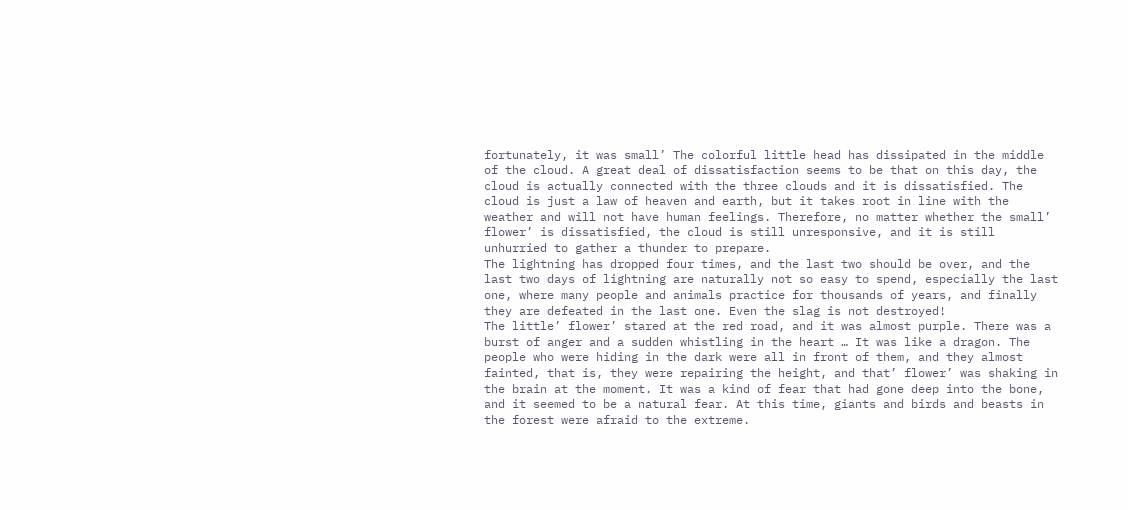fortunately, it was small’ The colorful little head has dissipated in the middle of the cloud. A great deal of dissatisfaction seems to be that on this day, the cloud is actually connected with the three clouds and it is dissatisfied. The cloud is just a law of heaven and earth, but it takes root in line with the weather and will not have human feelings. Therefore, no matter whether the small’ flower’ is dissatisfied, the cloud is still unresponsive, and it is still unhurried to gather a thunder to prepare.
The lightning has dropped four times, and the last two should be over, and the last two days of lightning are naturally not so easy to spend, especially the last one, where many people and animals practice for thousands of years, and finally they are defeated in the last one. Even the slag is not destroyed!
The little’ flower’ stared at the red road, and it was almost purple. There was a burst of anger and a sudden whistling in the heart … It was like a dragon. The people who were hiding in the dark were all in front of them, and they almost fainted, that is, they were repairing the height, and that’ flower’ was shaking in the brain at the moment. It was a kind of fear that had gone deep into the bone, and it seemed to be a natural fear. At this time, giants and birds and beasts in the forest were afraid to the extreme.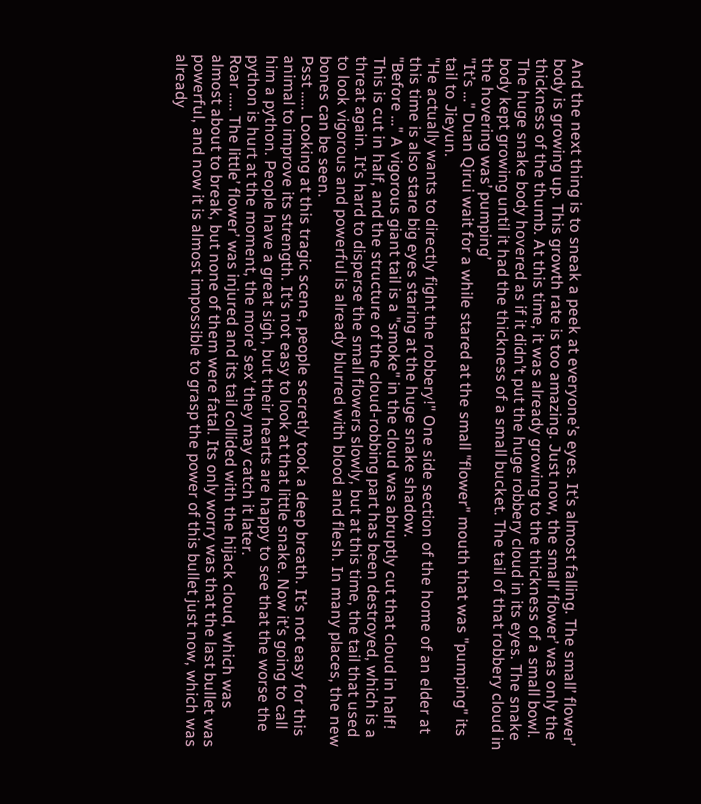And the next thing is to sneak a peek at everyone’s eyes. It’s almost falling. The small’ flower’ body is growing up. This growth rate is too amazing. Just now, the small’ flower’ was only the thickness of the thumb. At this time, it was already growing to the thickness of a small bowl. The huge snake body hovered as if it didn’t put the huge robbery cloud in its eyes. The snake body kept growing until it had the thickness of a small bucket. The tail of that robbery cloud in the hovering was’ pumping’
"It’s …" Duan Qirui wait for a while stared at the small "flower" mouth that was "pumping" its tail to Jieyun.
"He actually wants to directly fight the robbery!" One side section of the home of an elder at this time is also stare big eyes staring at the huge snake shadow.
"Before …" A vigorous giant tail is a "smoke" in the cloud was abruptly cut that cloud in half! This is cut in half, and the structure of the cloud-robbing part has been destroyed, which is a threat again. It’s hard to disperse the small flowers slowly, but at this time, the tail that used to look vigorous and powerful is already blurred with blood and flesh. In many places, the new bones can be seen.
Psst ….. Looking at this tragic scene, people secretly took a deep breath. It’s not easy for this animal to improve its strength. It’s not easy to look at that little snake. Now it’s going to call him a python. People have a great sigh, but their hearts are happy to see that the worse the python is hurt at the moment, the more’ sex’ they may catch it later.
Roar ….. The little’ flower’ was injured and its tail collided with the hijack cloud, which was almost about to break, but none of them were fatal. Its only worry was that the last bullet was powerful, and now it is almost impossible to grasp the power of this bullet just now, which was already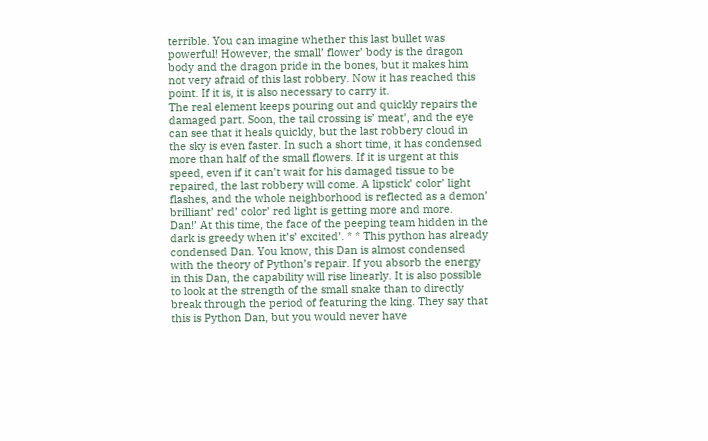terrible. You can imagine whether this last bullet was powerful! However, the small’ flower’ body is the dragon body and the dragon pride in the bones, but it makes him not very afraid of this last robbery. Now it has reached this point. If it is, it is also necessary to carry it.
The real element keeps pouring out and quickly repairs the damaged part. Soon, the tail crossing is’ meat’, and the eye can see that it heals quickly, but the last robbery cloud in the sky is even faster. In such a short time, it has condensed more than half of the small flowers. If it is urgent at this speed, even if it can’t wait for his damaged tissue to be repaired, the last robbery will come. A lipstick’ color’ light flashes, and the whole neighborhood is reflected as a demon’ brilliant’ red’ color’ red light is getting more and more.
Dan!’ At this time, the face of the peeping team hidden in the dark is greedy when it’s’ excited’. * * This python has already condensed Dan. You know, this Dan is almost condensed with the theory of Python’s repair. If you absorb the energy in this Dan, the capability will rise linearly. It is also possible to look at the strength of the small snake than to directly break through the period of featuring the king. They say that this is Python Dan, but you would never have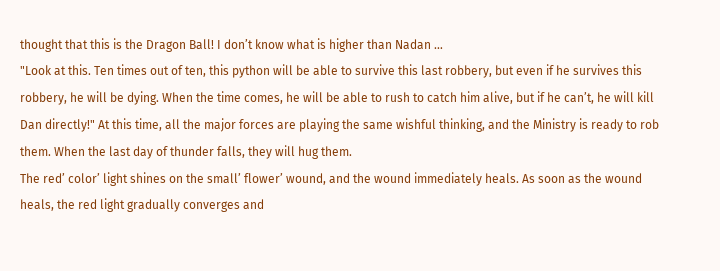thought that this is the Dragon Ball! I don’t know what is higher than Nadan …
"Look at this. Ten times out of ten, this python will be able to survive this last robbery, but even if he survives this robbery, he will be dying. When the time comes, he will be able to rush to catch him alive, but if he can’t, he will kill Dan directly!" At this time, all the major forces are playing the same wishful thinking, and the Ministry is ready to rob them. When the last day of thunder falls, they will hug them.
The red’ color’ light shines on the small’ flower’ wound, and the wound immediately heals. As soon as the wound heals, the red light gradually converges and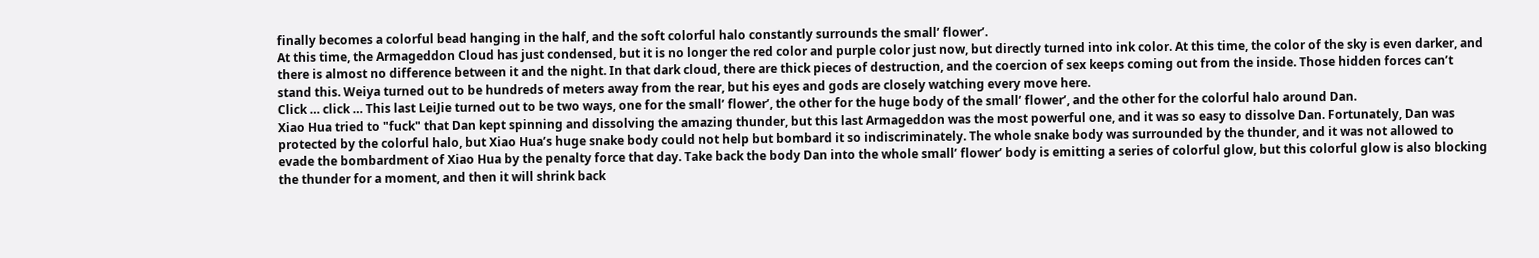finally becomes a colorful bead hanging in the half, and the soft colorful halo constantly surrounds the small’ flower’.
At this time, the Armageddon Cloud has just condensed, but it is no longer the red color and purple color just now, but directly turned into ink color. At this time, the color of the sky is even darker, and there is almost no difference between it and the night. In that dark cloud, there are thick pieces of destruction, and the coercion of sex keeps coming out from the inside. Those hidden forces can’t stand this. Weiya turned out to be hundreds of meters away from the rear, but his eyes and gods are closely watching every move here.
Click … click … This last LeiJie turned out to be two ways, one for the small’ flower’, the other for the huge body of the small’ flower’, and the other for the colorful halo around Dan.
Xiao Hua tried to "fuck" that Dan kept spinning and dissolving the amazing thunder, but this last Armageddon was the most powerful one, and it was so easy to dissolve Dan. Fortunately, Dan was protected by the colorful halo, but Xiao Hua’s huge snake body could not help but bombard it so indiscriminately. The whole snake body was surrounded by the thunder, and it was not allowed to evade the bombardment of Xiao Hua by the penalty force that day. Take back the body Dan into the whole small’ flower’ body is emitting a series of colorful glow, but this colorful glow is also blocking the thunder for a moment, and then it will shrink back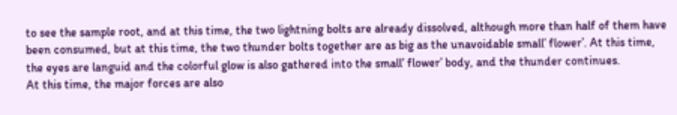to see the sample root, and at this time, the two lightning bolts are already dissolved, although more than half of them have been consumed, but at this time, the two thunder bolts together are as big as the unavoidable small’ flower’. At this time, the eyes are languid and the colorful glow is also gathered into the small’ flower’ body, and the thunder continues.
At this time, the major forces are also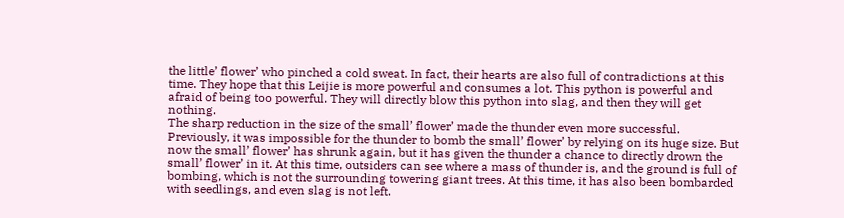the little’ flower’ who pinched a cold sweat. In fact, their hearts are also full of contradictions at this time. They hope that this Leijie is more powerful and consumes a lot. This python is powerful and afraid of being too powerful. They will directly blow this python into slag, and then they will get nothing.
The sharp reduction in the size of the small’ flower’ made the thunder even more successful. Previously, it was impossible for the thunder to bomb the small’ flower’ by relying on its huge size. But now the small’ flower’ has shrunk again, but it has given the thunder a chance to directly drown the small’ flower’ in it. At this time, outsiders can see where a mass of thunder is, and the ground is full of bombing, which is not the surrounding towering giant trees. At this time, it has also been bombarded with seedlings, and even slag is not left.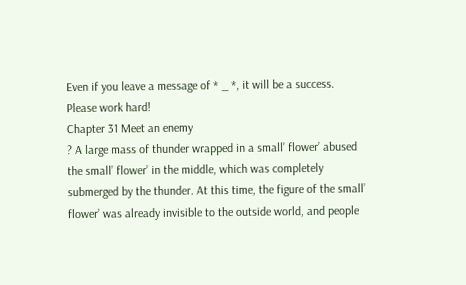Even if you leave a message of * _ *, it will be a success. Please work hard!
Chapter 31 Meet an enemy
? A large mass of thunder wrapped in a small’ flower’ abused the small’ flower’ in the middle, which was completely submerged by the thunder. At this time, the figure of the small’ flower’ was already invisible to the outside world, and people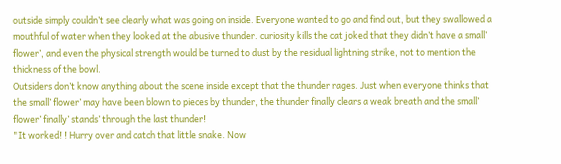outside simply couldn’t see clearly what was going on inside. Everyone wanted to go and find out, but they swallowed a mouthful of water when they looked at the abusive thunder. curiosity kills the cat joked that they didn’t have a small’ flower’, and even the physical strength would be turned to dust by the residual lightning strike, not to mention the thickness of the bowl.
Outsiders don’t know anything about the scene inside except that the thunder rages. Just when everyone thinks that the small’ flower’ may have been blown to pieces by thunder, the thunder finally clears a weak breath and the small’ flower’ finally’ stands’ through the last thunder!
"It worked! ! Hurry over and catch that little snake. Now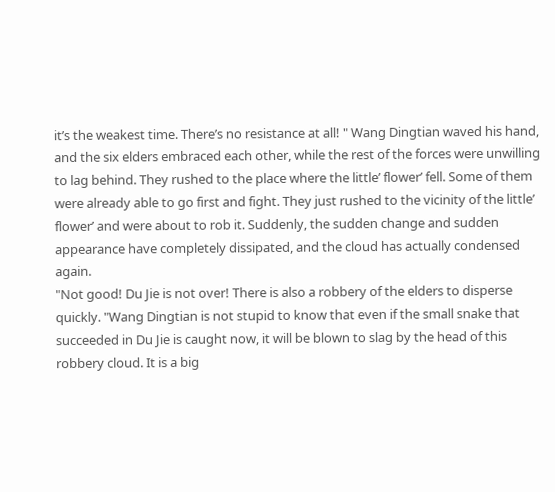it’s the weakest time. There’s no resistance at all! " Wang Dingtian waved his hand, and the six elders embraced each other, while the rest of the forces were unwilling to lag behind. They rushed to the place where the little’ flower’ fell. Some of them were already able to go first and fight. They just rushed to the vicinity of the little’ flower’ and were about to rob it. Suddenly, the sudden change and sudden appearance have completely dissipated, and the cloud has actually condensed again.
"Not good! Du Jie is not over! There is also a robbery of the elders to disperse quickly. "Wang Dingtian is not stupid to know that even if the small snake that succeeded in Du Jie is caught now, it will be blown to slag by the head of this robbery cloud. It is a big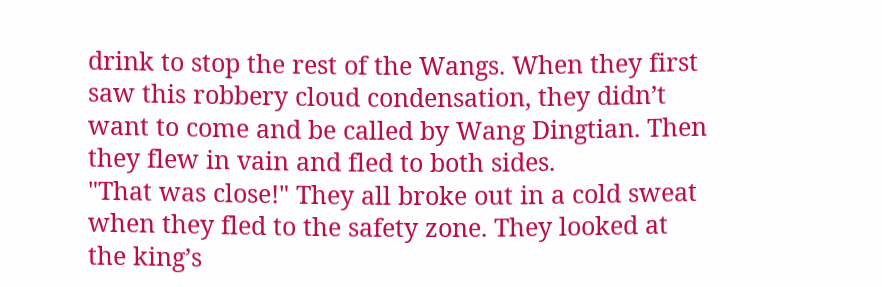drink to stop the rest of the Wangs. When they first saw this robbery cloud condensation, they didn’t want to come and be called by Wang Dingtian. Then they flew in vain and fled to both sides.
"That was close!" They all broke out in a cold sweat when they fled to the safety zone. They looked at the king’s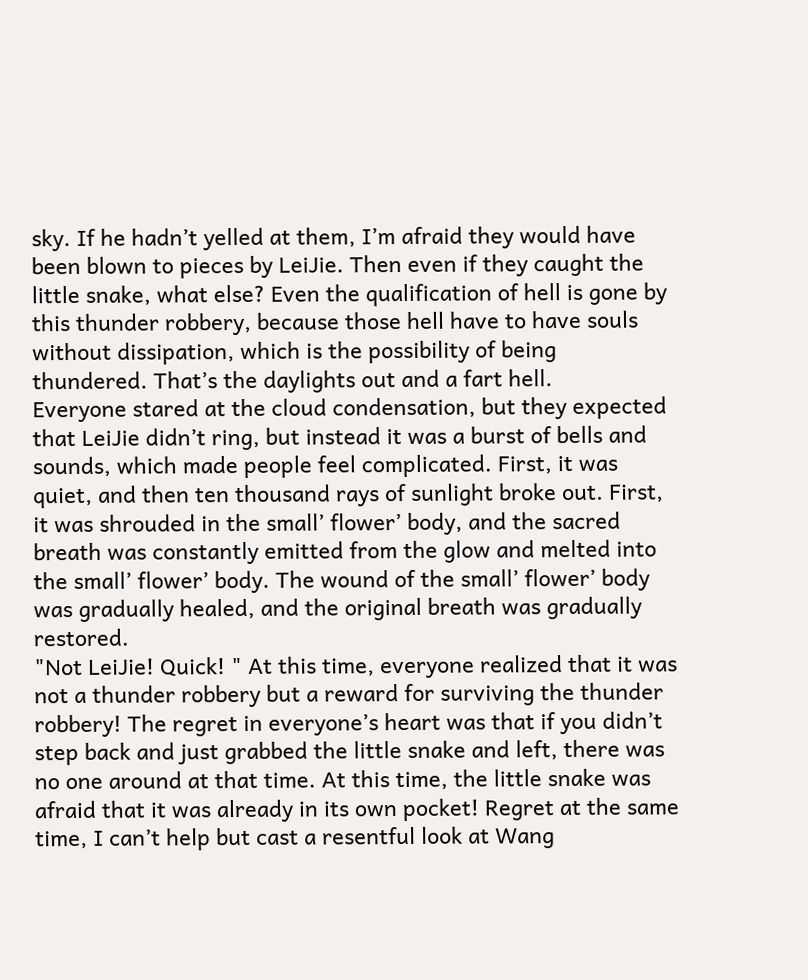sky. If he hadn’t yelled at them, I’m afraid they would have been blown to pieces by LeiJie. Then even if they caught the little snake, what else? Even the qualification of hell is gone by this thunder robbery, because those hell have to have souls without dissipation, which is the possibility of being thundered. That’s the daylights out and a fart hell.
Everyone stared at the cloud condensation, but they expected that LeiJie didn’t ring, but instead it was a burst of bells and sounds, which made people feel complicated. First, it was quiet, and then ten thousand rays of sunlight broke out. First, it was shrouded in the small’ flower’ body, and the sacred breath was constantly emitted from the glow and melted into the small’ flower’ body. The wound of the small’ flower’ body was gradually healed, and the original breath was gradually restored.
"Not LeiJie! Quick! " At this time, everyone realized that it was not a thunder robbery but a reward for surviving the thunder robbery! The regret in everyone’s heart was that if you didn’t step back and just grabbed the little snake and left, there was no one around at that time. At this time, the little snake was afraid that it was already in its own pocket! Regret at the same time, I can’t help but cast a resentful look at Wang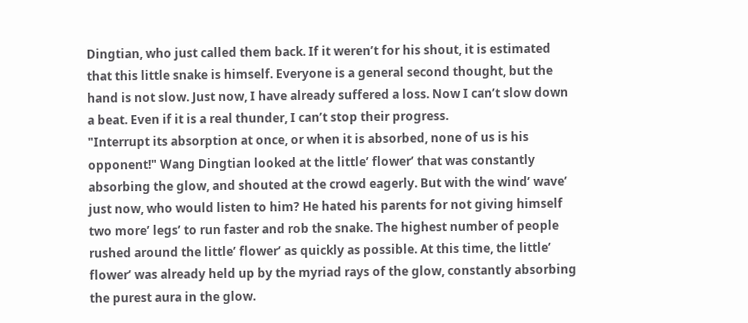Dingtian, who just called them back. If it weren’t for his shout, it is estimated that this little snake is himself. Everyone is a general second thought, but the hand is not slow. Just now, I have already suffered a loss. Now I can’t slow down a beat. Even if it is a real thunder, I can’t stop their progress.
"Interrupt its absorption at once, or when it is absorbed, none of us is his opponent!" Wang Dingtian looked at the little’ flower’ that was constantly absorbing the glow, and shouted at the crowd eagerly. But with the wind’ wave’ just now, who would listen to him? He hated his parents for not giving himself two more’ legs’ to run faster and rob the snake. The highest number of people rushed around the little’ flower’ as quickly as possible. At this time, the little’ flower’ was already held up by the myriad rays of the glow, constantly absorbing the purest aura in the glow.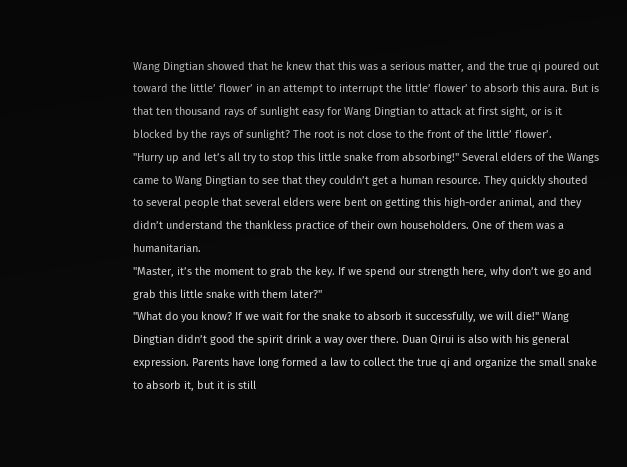Wang Dingtian showed that he knew that this was a serious matter, and the true qi poured out toward the little’ flower’ in an attempt to interrupt the little’ flower’ to absorb this aura. But is that ten thousand rays of sunlight easy for Wang Dingtian to attack at first sight, or is it blocked by the rays of sunlight? The root is not close to the front of the little’ flower’.
"Hurry up and let’s all try to stop this little snake from absorbing!" Several elders of the Wangs came to Wang Dingtian to see that they couldn’t get a human resource. They quickly shouted to several people that several elders were bent on getting this high-order animal, and they didn’t understand the thankless practice of their own householders. One of them was a humanitarian.
"Master, it’s the moment to grab the key. If we spend our strength here, why don’t we go and grab this little snake with them later?"
"What do you know? If we wait for the snake to absorb it successfully, we will die!" Wang Dingtian didn’t good the spirit drink a way over there. Duan Qirui is also with his general expression. Parents have long formed a law to collect the true qi and organize the small snake to absorb it, but it is still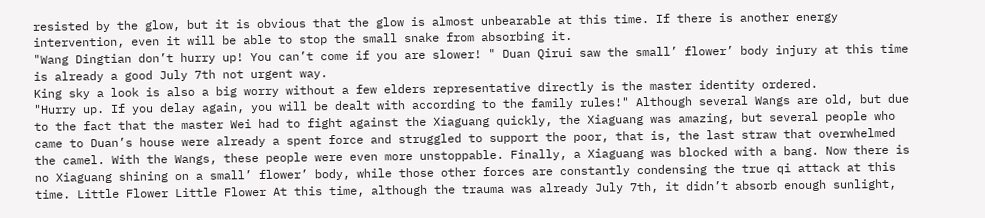resisted by the glow, but it is obvious that the glow is almost unbearable at this time. If there is another energy intervention, even it will be able to stop the small snake from absorbing it.
"Wang Dingtian don’t hurry up! You can’t come if you are slower! " Duan Qirui saw the small’ flower’ body injury at this time is already a good July 7th not urgent way.
King sky a look is also a big worry without a few elders representative directly is the master identity ordered.
"Hurry up. If you delay again, you will be dealt with according to the family rules!" Although several Wangs are old, but due to the fact that the master Wei had to fight against the Xiaguang quickly, the Xiaguang was amazing, but several people who came to Duan’s house were already a spent force and struggled to support the poor, that is, the last straw that overwhelmed the camel. With the Wangs, these people were even more unstoppable. Finally, a Xiaguang was blocked with a bang. Now there is no Xiaguang shining on a small’ flower’ body, while those other forces are constantly condensing the true qi attack at this time. Little Flower Little Flower At this time, although the trauma was already July 7th, it didn’t absorb enough sunlight,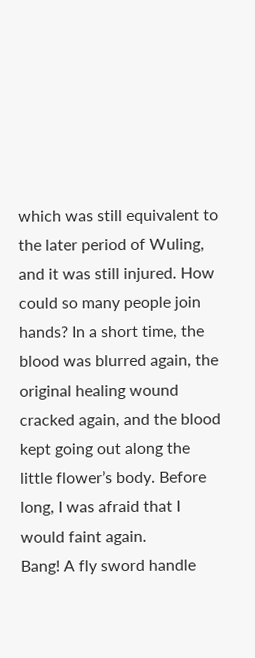which was still equivalent to the later period of Wuling, and it was still injured. How could so many people join hands? In a short time, the blood was blurred again, the original healing wound cracked again, and the blood kept going out along the little flower’s body. Before long, I was afraid that I would faint again.
Bang! A fly sword handle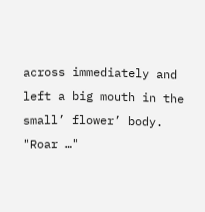across immediately and left a big mouth in the small’ flower’ body.
"Roar …"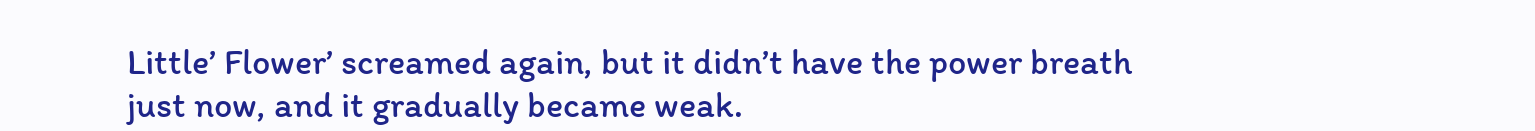Little’ Flower’ screamed again, but it didn’t have the power breath just now, and it gradually became weak.